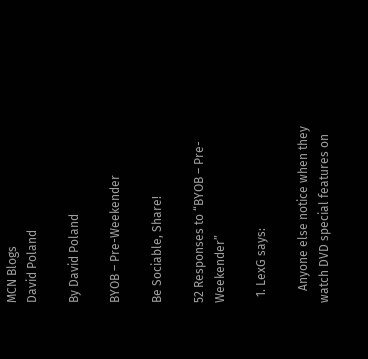MCN Blogs
David Poland

By David Poland

BYOB – Pre-Weekender

Be Sociable, Share!

52 Responses to “BYOB – Pre-Weekender”

  1. LexG says:

    Anyone else notice when they watch DVD special features on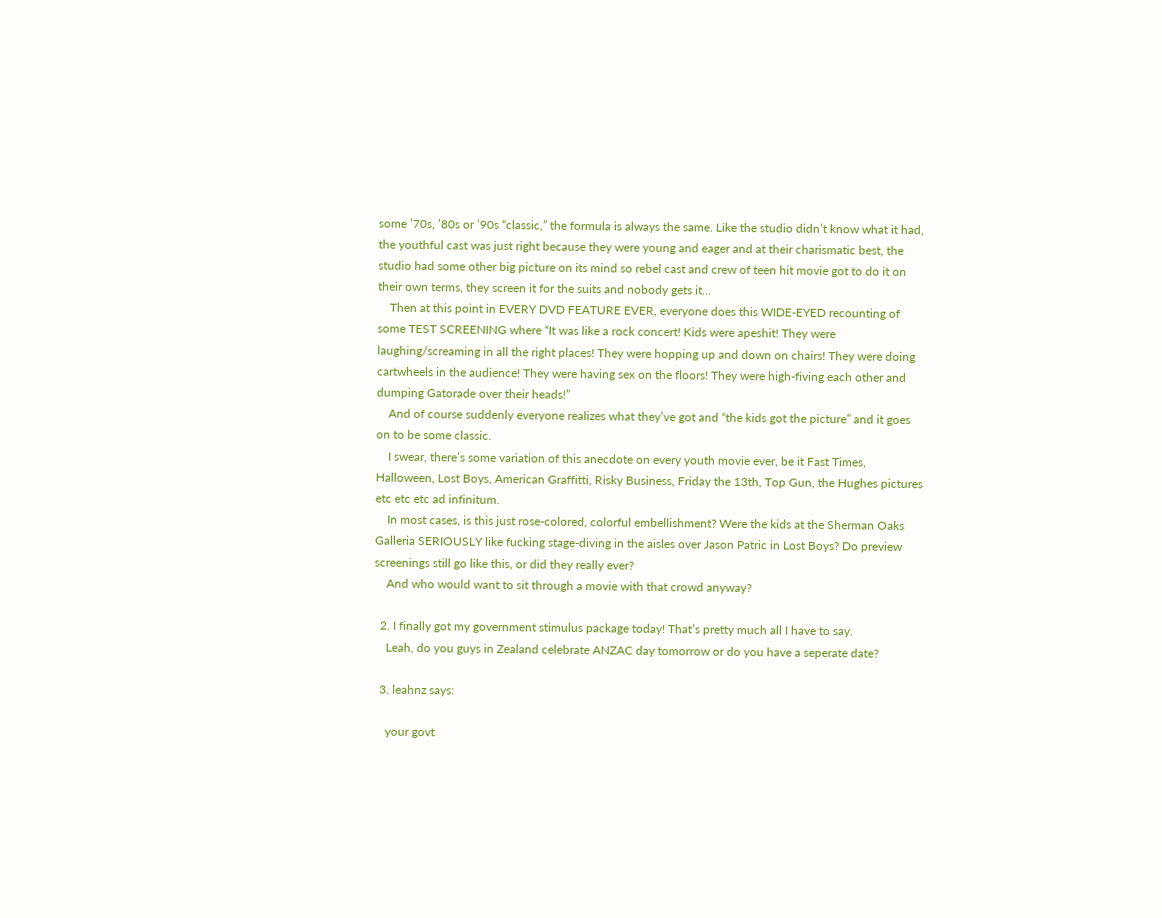some ’70s, ’80s or ’90s “classic,” the formula is always the same. Like the studio didn’t know what it had, the youthful cast was just right because they were young and eager and at their charismatic best, the studio had some other big picture on its mind so rebel cast and crew of teen hit movie got to do it on their own terms, they screen it for the suits and nobody gets it…
    Then at this point in EVERY DVD FEATURE EVER, everyone does this WIDE-EYED recounting of some TEST SCREENING where “It was like a rock concert! Kids were apeshit! They were laughing/screaming in all the right places! They were hopping up and down on chairs! They were doing cartwheels in the audience! They were having sex on the floors! They were high-fiving each other and dumping Gatorade over their heads!”
    And of course suddenly everyone realizes what they’ve got and “the kids got the picture” and it goes on to be some classic.
    I swear, there’s some variation of this anecdote on every youth movie ever, be it Fast Times, Halloween, Lost Boys, American Graffitti, Risky Business, Friday the 13th, Top Gun, the Hughes pictures etc etc etc ad infinitum.
    In most cases, is this just rose-colored, colorful embellishment? Were the kids at the Sherman Oaks Galleria SERIOUSLY like fucking stage-diving in the aisles over Jason Patric in Lost Boys? Do preview screenings still go like this, or did they really ever?
    And who would want to sit through a movie with that crowd anyway?

  2. I finally got my government stimulus package today! That’s pretty much all I have to say.
    Leah, do you guys in Zealand celebrate ANZAC day tomorrow or do you have a seperate date?

  3. leahnz says:

    your govt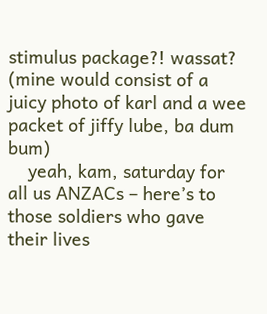stimulus package?! wassat? (mine would consist of a juicy photo of karl and a wee packet of jiffy lube, ba dum bum)
    yeah, kam, saturday for all us ANZACs – here’s to those soldiers who gave their lives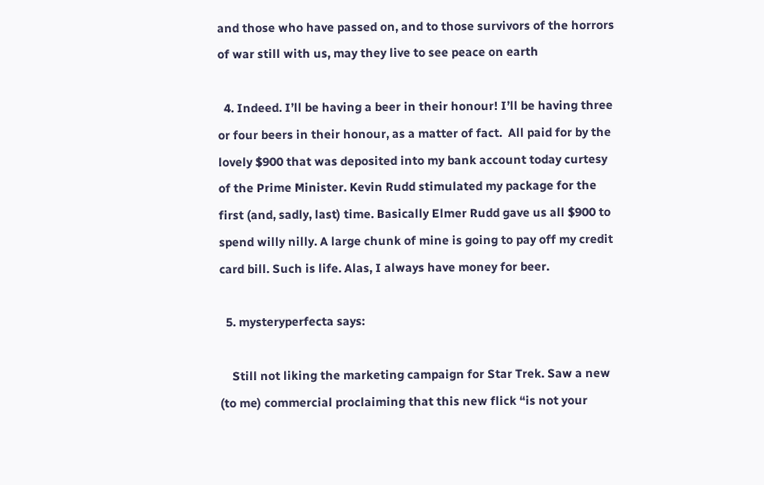and those who have passed on, and to those survivors of the horrors of war still with us, may they live to see peace on earth

  4. Indeed. I’ll be having a beer in their honour! I’ll be having three or four beers in their honour, as a matter of fact.  All paid for by the lovely $900 that was deposited into my bank account today curtesy of the Prime Minister. Kevin Rudd stimulated my package for the first (and, sadly, last) time. Basically Elmer Rudd gave us all $900 to spend willy nilly. A large chunk of mine is going to pay off my credit card bill. Such is life. Alas, I always have money for beer.

  5. mysteryperfecta says:

    Still not liking the marketing campaign for Star Trek. Saw a new (to me) commercial proclaiming that this new flick “is not your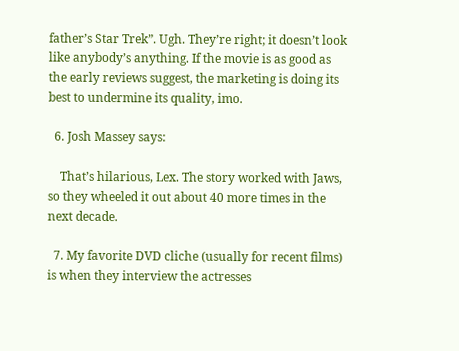father’s Star Trek”. Ugh. They’re right; it doesn’t look like anybody’s anything. If the movie is as good as the early reviews suggest, the marketing is doing its best to undermine its quality, imo.

  6. Josh Massey says:

    That’s hilarious, Lex. The story worked with Jaws, so they wheeled it out about 40 more times in the next decade.

  7. My favorite DVD cliche (usually for recent films) is when they interview the actresses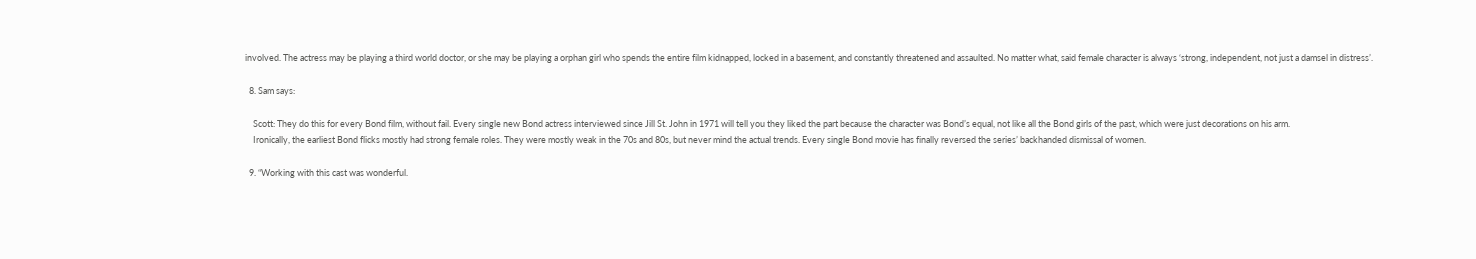involved. The actress may be playing a third world doctor, or she may be playing a orphan girl who spends the entire film kidnapped, locked in a basement, and constantly threatened and assaulted. No matter what, said female character is always ‘strong, independent, not just a damsel in distress’.

  8. Sam says:

    Scott: They do this for every Bond film, without fail. Every single new Bond actress interviewed since Jill St. John in 1971 will tell you they liked the part because the character was Bond’s equal, not like all the Bond girls of the past, which were just decorations on his arm.
    Ironically, the earliest Bond flicks mostly had strong female roles. They were mostly weak in the 70s and 80s, but never mind the actual trends. Every single Bond movie has finally reversed the series’ backhanded dismissal of women.

  9. “Working with this cast was wonderful.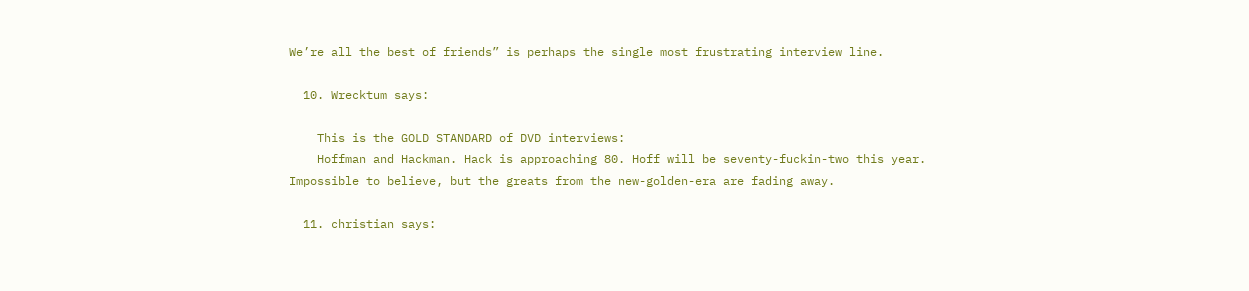We’re all the best of friends” is perhaps the single most frustrating interview line.

  10. Wrecktum says:

    This is the GOLD STANDARD of DVD interviews:
    Hoffman and Hackman. Hack is approaching 80. Hoff will be seventy-fuckin-two this year. Impossible to believe, but the greats from the new-golden-era are fading away.

  11. christian says: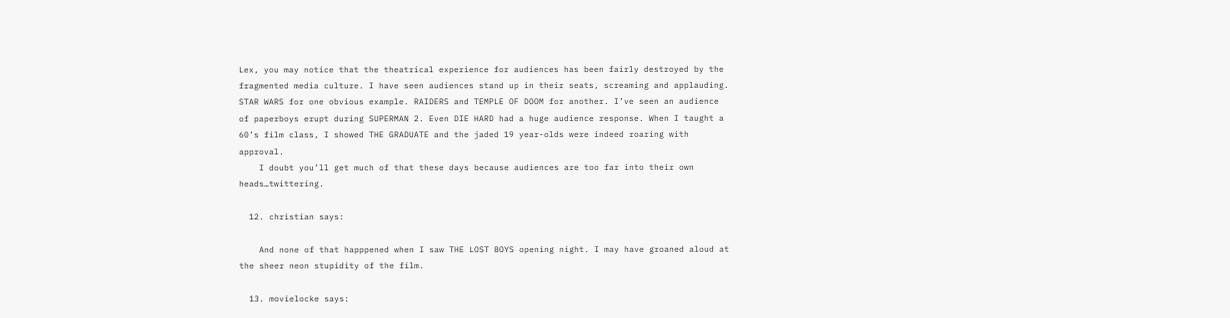Lex, you may notice that the theatrical experience for audiences has been fairly destroyed by the fragmented media culture. I have seen audiences stand up in their seats, screaming and applauding. STAR WARS for one obvious example. RAIDERS and TEMPLE OF DOOM for another. I’ve seen an audience of paperboys erupt during SUPERMAN 2. Even DIE HARD had a huge audience response. When I taught a 60’s film class, I showed THE GRADUATE and the jaded 19 year-olds were indeed roaring with approval.
    I doubt you’ll get much of that these days because audiences are too far into their own heads…twittering.

  12. christian says:

    And none of that happpened when I saw THE LOST BOYS opening night. I may have groaned aloud at the sheer neon stupidity of the film.

  13. movielocke says: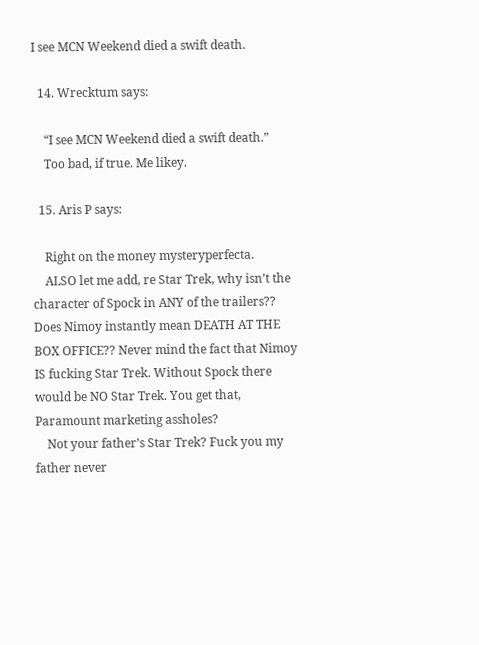I see MCN Weekend died a swift death.

  14. Wrecktum says:

    “I see MCN Weekend died a swift death.”
    Too bad, if true. Me likey.

  15. Aris P says:

    Right on the money mysteryperfecta.
    ALSO let me add, re Star Trek, why isn’t the character of Spock in ANY of the trailers?? Does Nimoy instantly mean DEATH AT THE BOX OFFICE?? Never mind the fact that Nimoy IS fucking Star Trek. Without Spock there would be NO Star Trek. You get that, Paramount marketing assholes?
    Not your father’s Star Trek? Fuck you my father never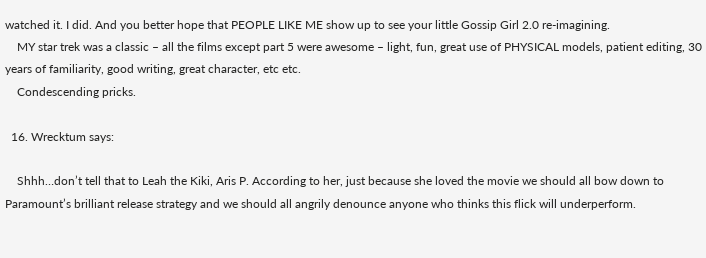watched it. I did. And you better hope that PEOPLE LIKE ME show up to see your little Gossip Girl 2.0 re-imagining.
    MY star trek was a classic – all the films except part 5 were awesome – light, fun, great use of PHYSICAL models, patient editing, 30 years of familiarity, good writing, great character, etc etc.
    Condescending pricks.

  16. Wrecktum says:

    Shhh…don’t tell that to Leah the Kiki, Aris P. According to her, just because she loved the movie we should all bow down to Paramount’s brilliant release strategy and we should all angrily denounce anyone who thinks this flick will underperform.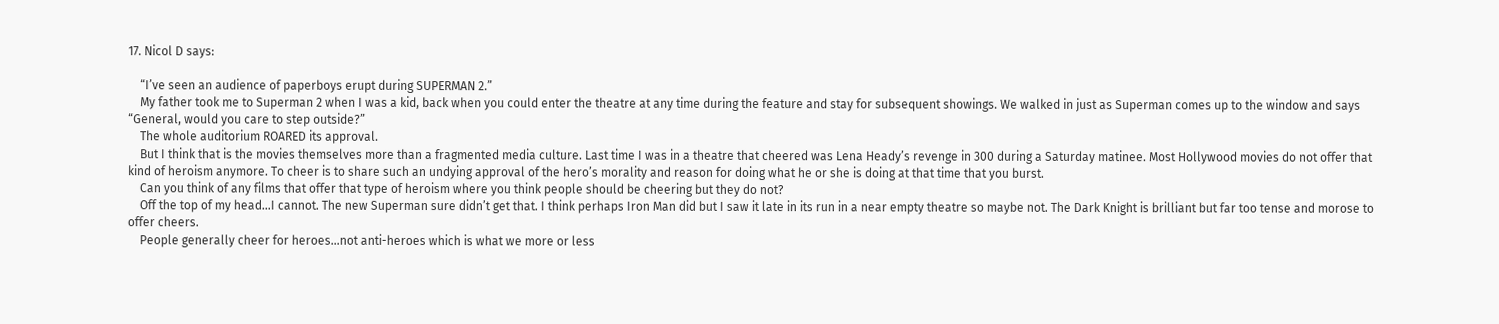17. Nicol D says:

    “I’ve seen an audience of paperboys erupt during SUPERMAN 2.”
    My father took me to Superman 2 when I was a kid, back when you could enter the theatre at any time during the feature and stay for subsequent showings. We walked in just as Superman comes up to the window and says “General, would you care to step outside?”
    The whole auditorium ROARED its approval.
    But I think that is the movies themselves more than a fragmented media culture. Last time I was in a theatre that cheered was Lena Heady’s revenge in 300 during a Saturday matinee. Most Hollywood movies do not offer that kind of heroism anymore. To cheer is to share such an undying approval of the hero’s morality and reason for doing what he or she is doing at that time that you burst.
    Can you think of any films that offer that type of heroism where you think people should be cheering but they do not?
    Off the top of my head…I cannot. The new Superman sure didn’t get that. I think perhaps Iron Man did but I saw it late in its run in a near empty theatre so maybe not. The Dark Knight is brilliant but far too tense and morose to offer cheers.
    People generally cheer for heroes…not anti-heroes which is what we more or less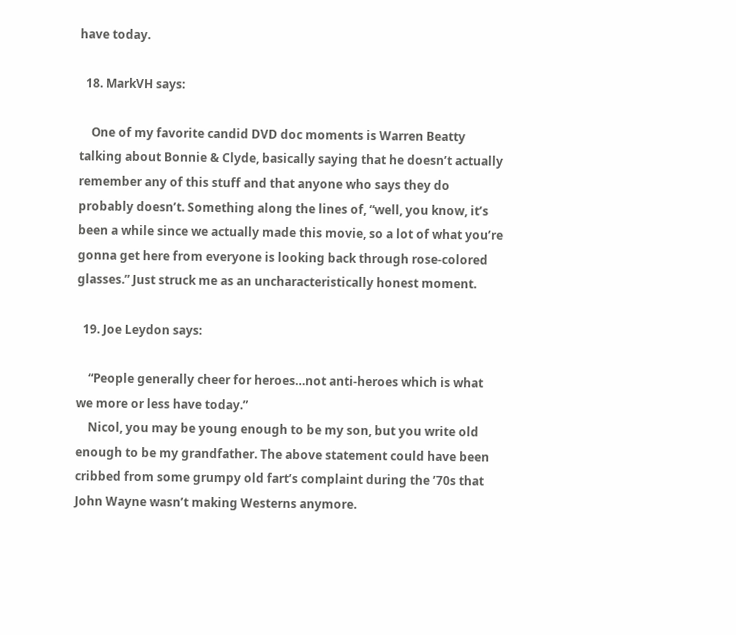have today.

  18. MarkVH says:

    One of my favorite candid DVD doc moments is Warren Beatty talking about Bonnie & Clyde, basically saying that he doesn’t actually remember any of this stuff and that anyone who says they do probably doesn’t. Something along the lines of, “well, you know, it’s been a while since we actually made this movie, so a lot of what you’re gonna get here from everyone is looking back through rose-colored glasses.” Just struck me as an uncharacteristically honest moment.

  19. Joe Leydon says:

    “People generally cheer for heroes…not anti-heroes which is what we more or less have today.”
    Nicol, you may be young enough to be my son, but you write old enough to be my grandfather. The above statement could have been cribbed from some grumpy old fart’s complaint during the ’70s that John Wayne wasn’t making Westerns anymore.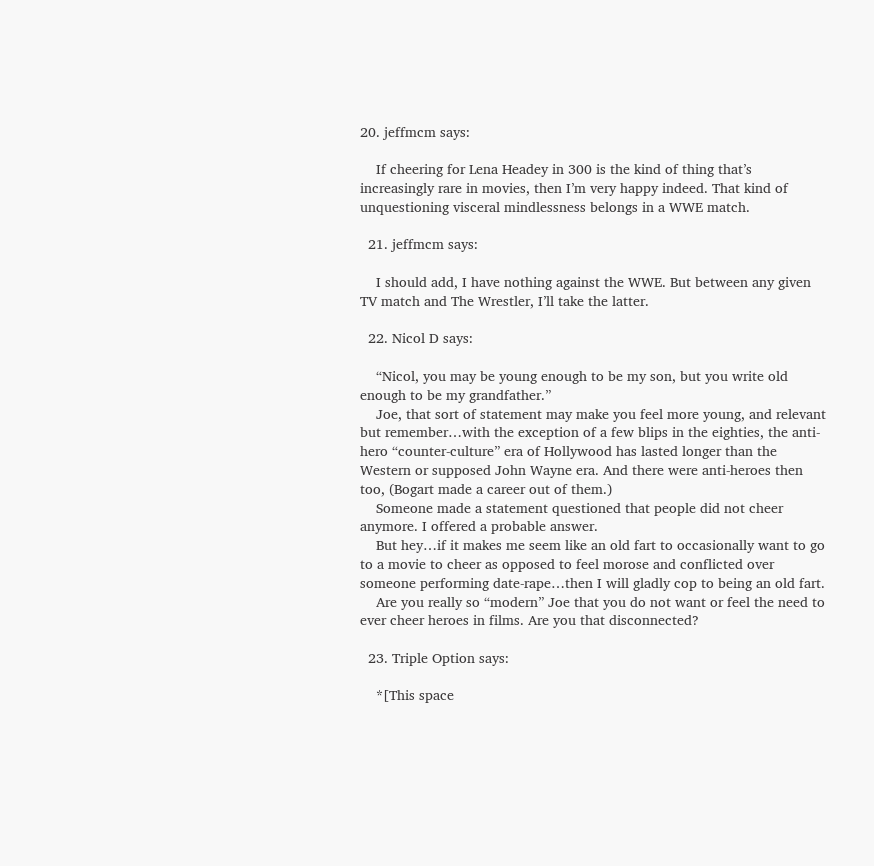20. jeffmcm says:

    If cheering for Lena Headey in 300 is the kind of thing that’s increasingly rare in movies, then I’m very happy indeed. That kind of unquestioning visceral mindlessness belongs in a WWE match.

  21. jeffmcm says:

    I should add, I have nothing against the WWE. But between any given TV match and The Wrestler, I’ll take the latter.

  22. Nicol D says:

    “Nicol, you may be young enough to be my son, but you write old enough to be my grandfather.”
    Joe, that sort of statement may make you feel more young, and relevant but remember…with the exception of a few blips in the eighties, the anti-hero “counter-culture” era of Hollywood has lasted longer than the Western or supposed John Wayne era. And there were anti-heroes then too, (Bogart made a career out of them.)
    Someone made a statement questioned that people did not cheer anymore. I offered a probable answer.
    But hey…if it makes me seem like an old fart to occasionally want to go to a movie to cheer as opposed to feel morose and conflicted over someone performing date-rape…then I will gladly cop to being an old fart.
    Are you really so “modern” Joe that you do not want or feel the need to ever cheer heroes in films. Are you that disconnected?

  23. Triple Option says:

    *[This space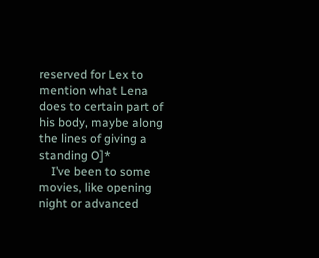reserved for Lex to mention what Lena does to certain part of his body, maybe along the lines of giving a standing O]*
    I’ve been to some movies, like opening night or advanced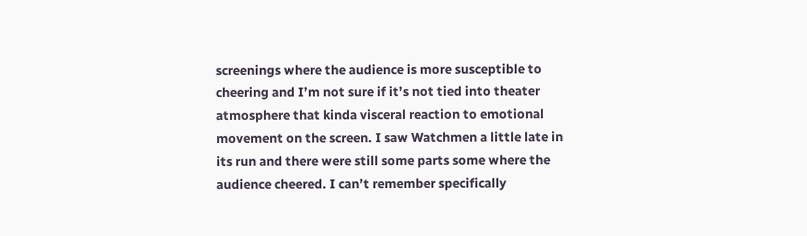screenings where the audience is more susceptible to cheering and I’m not sure if it’s not tied into theater atmosphere that kinda visceral reaction to emotional movement on the screen. I saw Watchmen a little late in its run and there were still some parts some where the audience cheered. I can’t remember specifically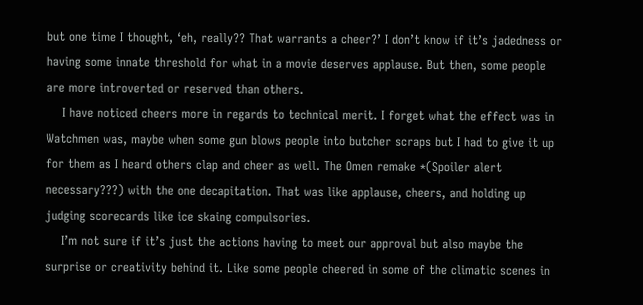but one time I thought, ‘eh, really?? That warrants a cheer?’ I don’t know if it’s jadedness or having some innate threshold for what in a movie deserves applause. But then, some people are more introverted or reserved than others.
    I have noticed cheers more in regards to technical merit. I forget what the effect was in Watchmen was, maybe when some gun blows people into butcher scraps but I had to give it up for them as I heard others clap and cheer as well. The Omen remake *(Spoiler alert necessary???) with the one decapitation. That was like applause, cheers, and holding up judging scorecards like ice skaing compulsories.
    I’m not sure if it’s just the actions having to meet our approval but also maybe the surprise or creativity behind it. Like some people cheered in some of the climatic scenes in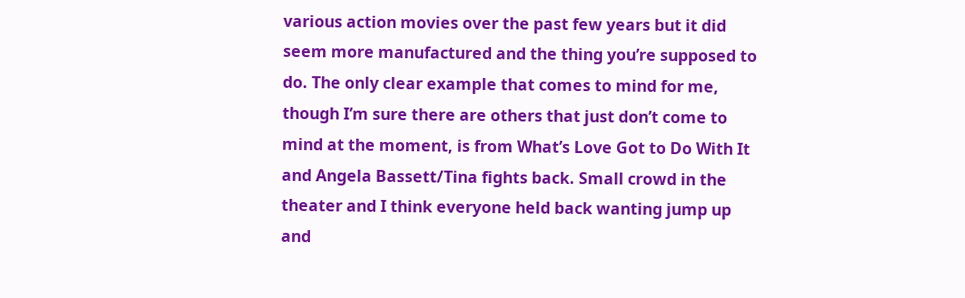various action movies over the past few years but it did seem more manufactured and the thing you’re supposed to do. The only clear example that comes to mind for me, though I’m sure there are others that just don’t come to mind at the moment, is from What’s Love Got to Do With It and Angela Bassett/Tina fights back. Small crowd in the theater and I think everyone held back wanting jump up and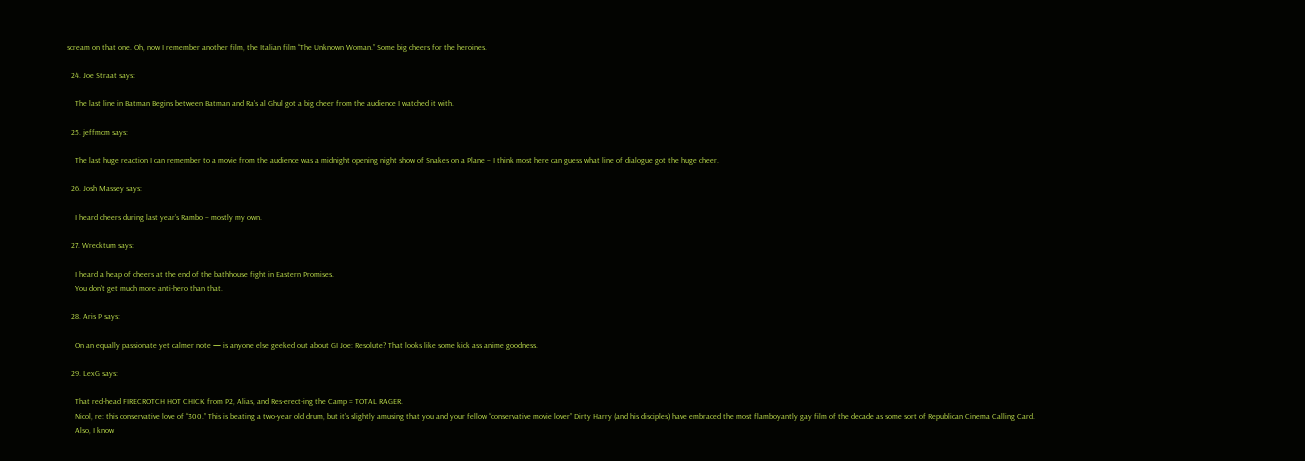scream on that one. Oh, now I remember another film, the Italian film “The Unknown Woman.” Some big cheers for the heroines.

  24. Joe Straat says:

    The last line in Batman Begins between Batman and Ra’s al Ghul got a big cheer from the audience I watched it with.

  25. jeffmcm says:

    The last huge reaction I can remember to a movie from the audience was a midnight opening night show of Snakes on a Plane – I think most here can guess what line of dialogue got the huge cheer.

  26. Josh Massey says:

    I heard cheers during last year’s Rambo – mostly my own.

  27. Wrecktum says:

    I heard a heap of cheers at the end of the bathhouse fight in Eastern Promises.
    You don’t get much more anti-hero than that.

  28. Aris P says:

    On an equally passionate yet calmer note — is anyone else geeked out about GI Joe: Resolute? That looks like some kick ass anime goodness.

  29. LexG says:

    That red-head FIRECROTCH HOT CHICK from P2, Alias, and Res-erect-ing the Camp = TOTAL RAGER.
    Nicol, re: this conservative love of “300.” This is beating a two-year old drum, but it’s slightly amusing that you and your fellow “conservative movie lover” Dirty Harry (and his disciples) have embraced the most flamboyantly gay film of the decade as some sort of Republican Cinema Calling Card.
    Also, I know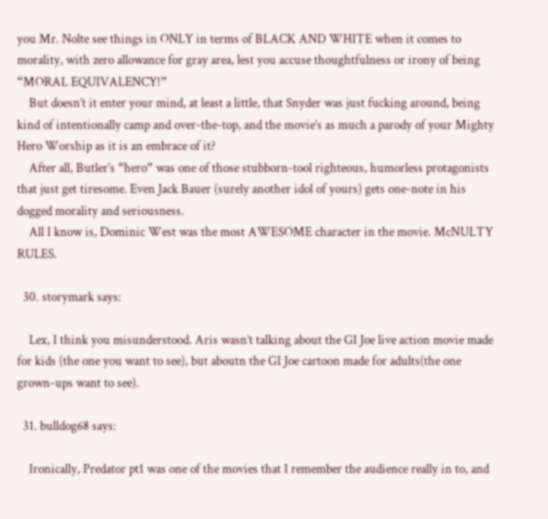you Mr. Nolte see things in ONLY in terms of BLACK AND WHITE when it comes to morality, with zero allowance for gray area, lest you accuse thoughtfulness or irony of being “MORAL EQUIVALENCY!”
    But doesn’t it enter your mind, at least a little, that Snyder was just fucking around, being kind of intentionally camp and over-the-top, and the movie’s as much a parody of your Mighty Hero Worship as it is an embrace of it?
    After all, Butler’s “hero” was one of those stubborn-tool righteous, humorless protagonists that just get tiresome. Even Jack Bauer (surely another idol of yours) gets one-note in his dogged morality and seriousness.
    All I know is, Dominic West was the most AWESOME character in the movie. McNULTY RULES.

  30. storymark says:

    Lex, I think you misunderstood. Aris wasn’t talking about the GI Joe live action movie made for kids (the one you want to see), but aboutn the GI Joe cartoon made for adults(the one grown-ups want to see).

  31. bulldog68 says:

    Ironically, Predator pt1 was one of the movies that I remember the audience really in to, and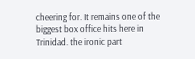cheering for. It remains one of the biggest box office hits here in Trinidad. the ironic part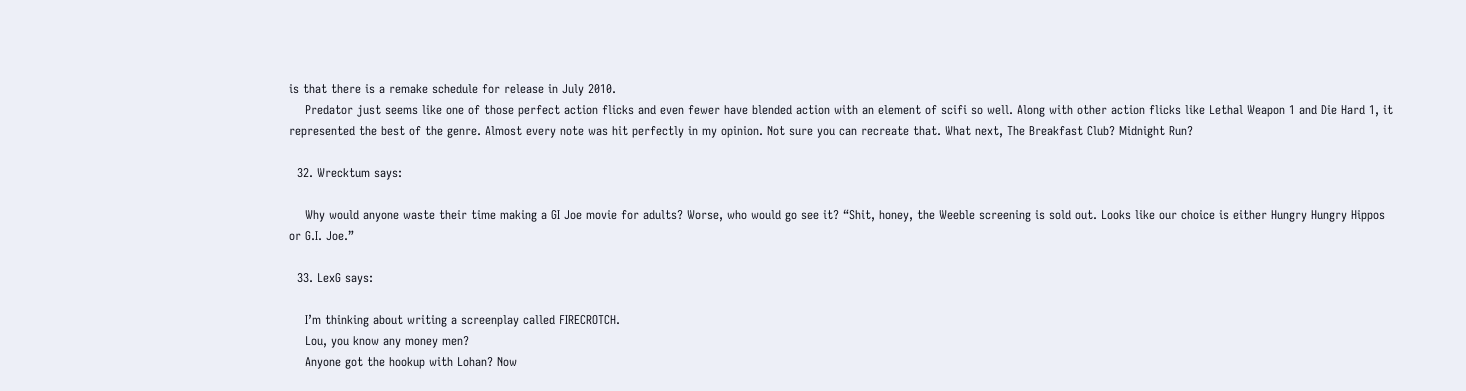is that there is a remake schedule for release in July 2010.
    Predator just seems like one of those perfect action flicks and even fewer have blended action with an element of scifi so well. Along with other action flicks like Lethal Weapon 1 and Die Hard 1, it represented the best of the genre. Almost every note was hit perfectly in my opinion. Not sure you can recreate that. What next, The Breakfast Club? Midnight Run?

  32. Wrecktum says:

    Why would anyone waste their time making a GI Joe movie for adults? Worse, who would go see it? “Shit, honey, the Weeble screening is sold out. Looks like our choice is either Hungry Hungry Hippos or G.I. Joe.”

  33. LexG says:

    I’m thinking about writing a screenplay called FIRECROTCH.
    Lou, you know any money men?
    Anyone got the hookup with Lohan? Now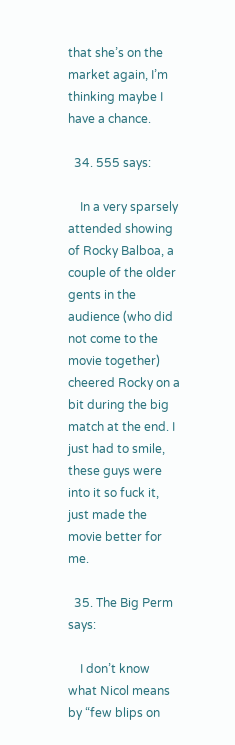that she’s on the market again, I’m thinking maybe I have a chance.

  34. 555 says:

    In a very sparsely attended showing of Rocky Balboa, a couple of the older gents in the audience (who did not come to the movie together) cheered Rocky on a bit during the big match at the end. I just had to smile, these guys were into it so fuck it, just made the movie better for me.

  35. The Big Perm says:

    I don’t know what Nicol means by “few blips on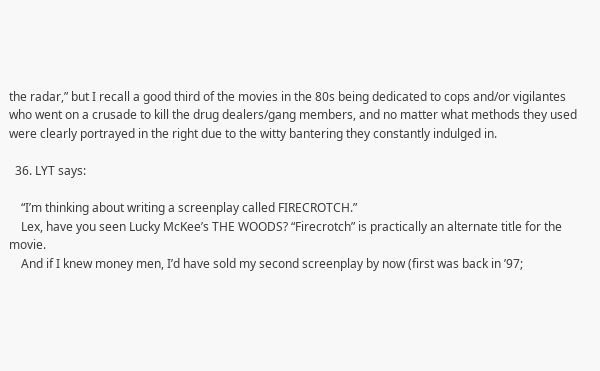the radar,” but I recall a good third of the movies in the 80s being dedicated to cops and/or vigilantes who went on a crusade to kill the drug dealers/gang members, and no matter what methods they used were clearly portrayed in the right due to the witty bantering they constantly indulged in.

  36. LYT says:

    “I’m thinking about writing a screenplay called FIRECROTCH.”
    Lex, have you seen Lucky McKee’s THE WOODS? “Firecrotch” is practically an alternate title for the movie.
    And if I knew money men, I’d have sold my second screenplay by now (first was back in ’97;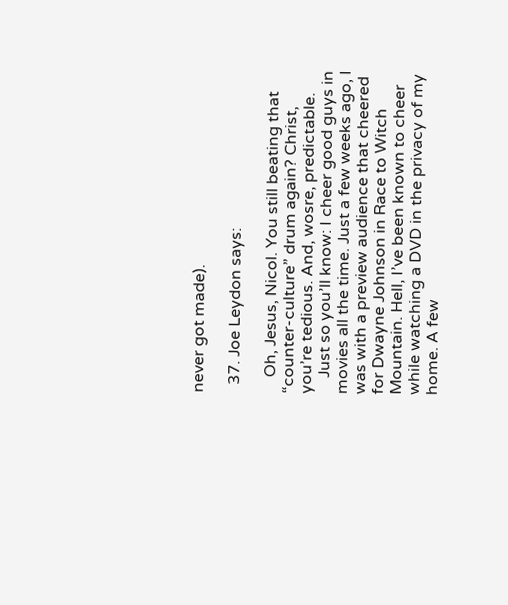never got made).

  37. Joe Leydon says:

    Oh, Jesus, Nicol. You still beating that “counter-culture” drum again? Christ, you’re tedious. And, wosre, predictable.
    Just so you’ll know: I cheer good guys in movies all the time. Just a few weeks ago, I was with a preview audience that cheered for Dwayne Johnson in Race to Witch Mountain. Hell, I’ve been known to cheer while watching a DVD in the privacy of my home. A few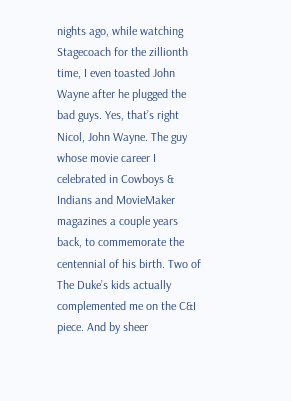nights ago, while watching Stagecoach for the zillionth time, I even toasted John Wayne after he plugged the bad guys. Yes, that’s right Nicol, John Wayne. The guy whose movie career I celebrated in Cowboys & Indians and MovieMaker magazines a couple years back, to commemorate the centennial of his birth. Two of The Duke’s kids actually complemented me on the C&I piece. And by sheer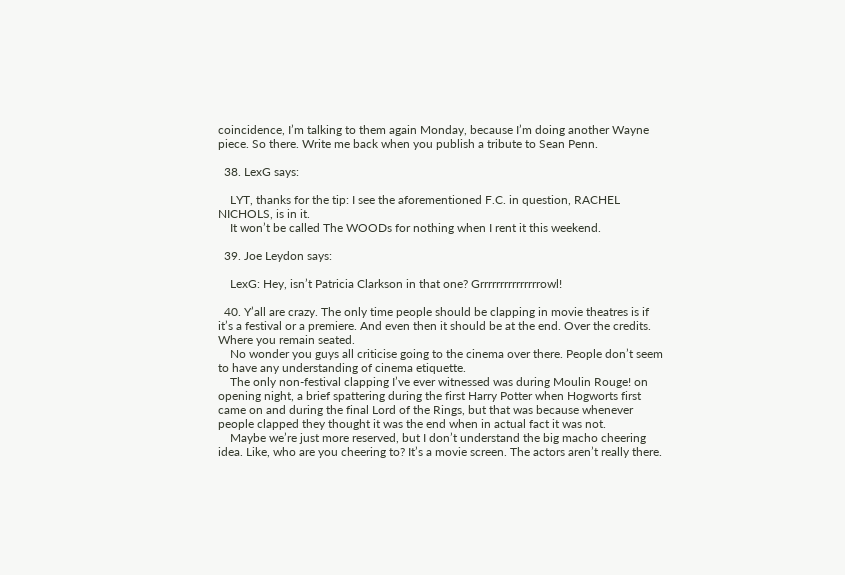coincidence, I’m talking to them again Monday, because I’m doing another Wayne piece. So there. Write me back when you publish a tribute to Sean Penn.

  38. LexG says:

    LYT, thanks for the tip: I see the aforementioned F.C. in question, RACHEL NICHOLS, is in it.
    It won’t be called The WOODs for nothing when I rent it this weekend.

  39. Joe Leydon says:

    LexG: Hey, isn’t Patricia Clarkson in that one? Grrrrrrrrrrrrrrrowl!

  40. Y’all are crazy. The only time people should be clapping in movie theatres is if it’s a festival or a premiere. And even then it should be at the end. Over the credits. Where you remain seated.
    No wonder you guys all criticise going to the cinema over there. People don’t seem to have any understanding of cinema etiquette.
    The only non-festival clapping I’ve ever witnessed was during Moulin Rouge! on opening night, a brief spattering during the first Harry Potter when Hogworts first came on and during the final Lord of the Rings, but that was because whenever people clapped they thought it was the end when in actual fact it was not.
    Maybe we’re just more reserved, but I don’t understand the big macho cheering idea. Like, who are you cheering to? It’s a movie screen. The actors aren’t really there.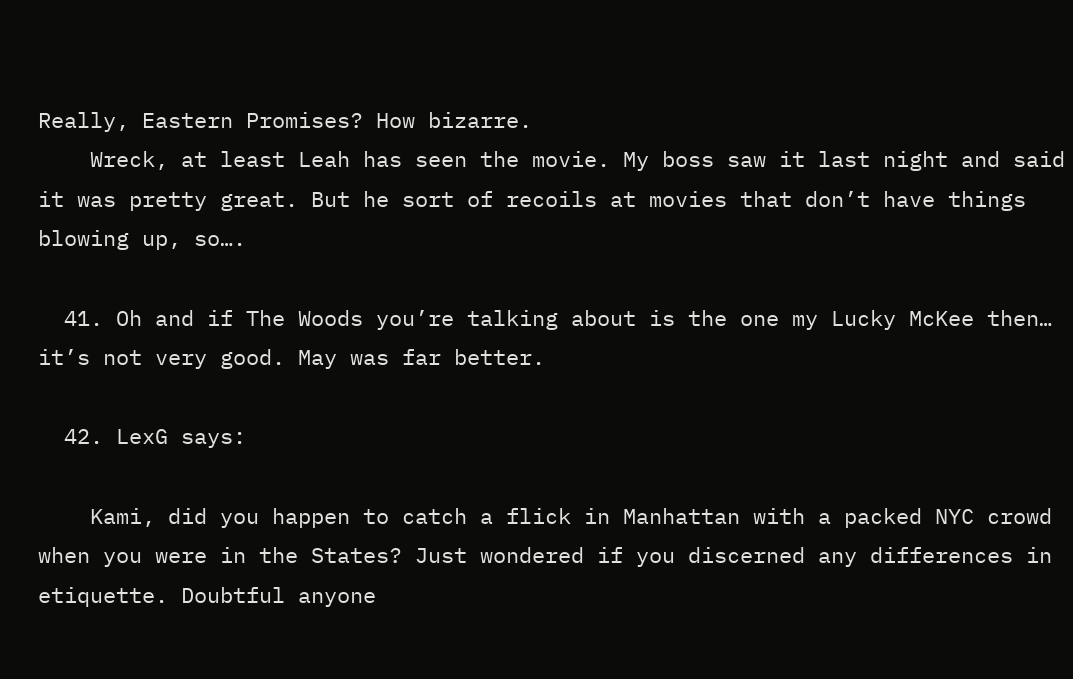Really, Eastern Promises? How bizarre.
    Wreck, at least Leah has seen the movie. My boss saw it last night and said it was pretty great. But he sort of recoils at movies that don’t have things blowing up, so….

  41. Oh and if The Woods you’re talking about is the one my Lucky McKee then… it’s not very good. May was far better.

  42. LexG says:

    Kami, did you happen to catch a flick in Manhattan with a packed NYC crowd when you were in the States? Just wondered if you discerned any differences in etiquette. Doubtful anyone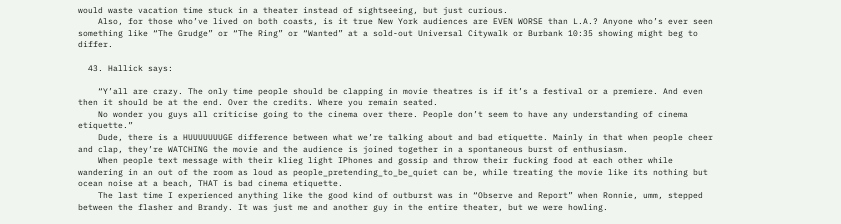would waste vacation time stuck in a theater instead of sightseeing, but just curious.
    Also, for those who’ve lived on both coasts, is it true New York audiences are EVEN WORSE than L.A.? Anyone who’s ever seen something like “The Grudge” or “The Ring” or “Wanted” at a sold-out Universal Citywalk or Burbank 10:35 showing might beg to differ.

  43. Hallick says:

    “Y’all are crazy. The only time people should be clapping in movie theatres is if it’s a festival or a premiere. And even then it should be at the end. Over the credits. Where you remain seated.
    No wonder you guys all criticise going to the cinema over there. People don’t seem to have any understanding of cinema etiquette.”
    Dude, there is a HUUUUUUUGE difference between what we’re talking about and bad etiquette. Mainly in that when people cheer and clap, they’re WATCHING the movie and the audience is joined together in a spontaneous burst of enthusiasm.
    When people text message with their klieg light IPhones and gossip and throw their fucking food at each other while wandering in an out of the room as loud as people_pretending_to_be_quiet can be, while treating the movie like its nothing but ocean noise at a beach, THAT is bad cinema etiquette.
    The last time I experienced anything like the good kind of outburst was in “Observe and Report” when Ronnie, umm, stepped between the flasher and Brandy. It was just me and another guy in the entire theater, but we were howling.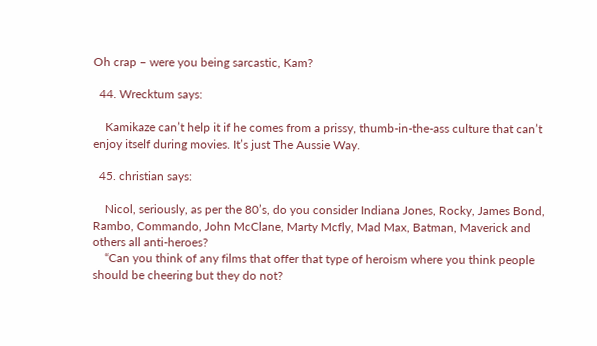Oh crap – were you being sarcastic, Kam?

  44. Wrecktum says:

    Kamikaze can’t help it if he comes from a prissy, thumb-in-the-ass culture that can’t enjoy itself during movies. It’s just The Aussie Way.

  45. christian says:

    Nicol, seriously, as per the 80’s, do you consider Indiana Jones, Rocky, James Bond, Rambo, Commando, John McClane, Marty Mcfly, Mad Max, Batman, Maverick and others all anti-heroes?
    “Can you think of any films that offer that type of heroism where you think people should be cheering but they do not?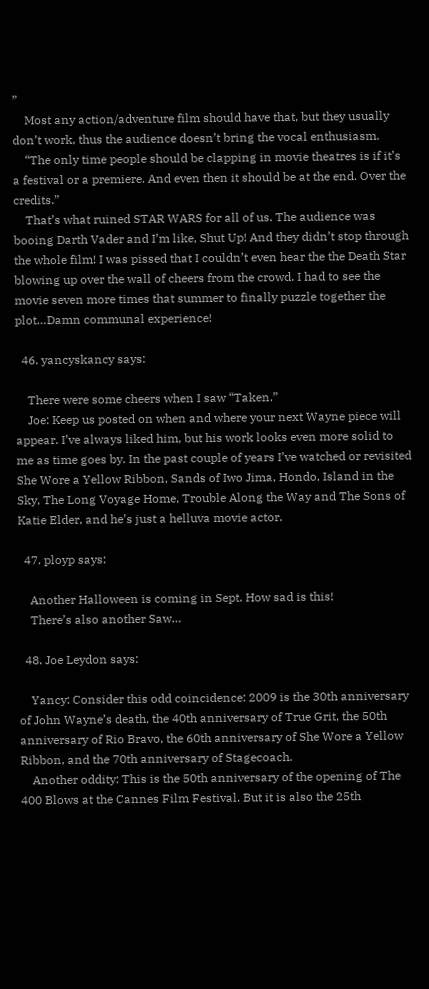”
    Most any action/adventure film should have that, but they usually don’t work, thus the audience doesn’t bring the vocal enthusiasm.
    “The only time people should be clapping in movie theatres is if it’s a festival or a premiere. And even then it should be at the end. Over the credits.”
    That’s what ruined STAR WARS for all of us. The audience was booing Darth Vader and I’m like, Shut Up! And they didn’t stop through the whole film! I was pissed that I couldn’t even hear the the Death Star blowing up over the wall of cheers from the crowd. I had to see the movie seven more times that summer to finally puzzle together the plot…Damn communal experience!

  46. yancyskancy says:

    There were some cheers when I saw “Taken.”
    Joe: Keep us posted on when and where your next Wayne piece will appear. I’ve always liked him, but his work looks even more solid to me as time goes by. In the past couple of years I’ve watched or revisited She Wore a Yellow Ribbon, Sands of Iwo Jima, Hondo, Island in the Sky, The Long Voyage Home, Trouble Along the Way and The Sons of Katie Elder, and he’s just a helluva movie actor.

  47. ployp says:

    Another Halloween is coming in Sept. How sad is this!
    There’s also another Saw…

  48. Joe Leydon says:

    Yancy: Consider this odd coincidence: 2009 is the 30th anniversary of John Wayne’s death, the 40th anniversary of True Grit, the 50th anniversary of Rio Bravo, the 60th anniversary of She Wore a Yellow Ribbon, and the 70th anniversary of Stagecoach.
    Another oddity: This is the 50th anniversary of the opening of The 400 Blows at the Cannes Film Festival. But it is also the 25th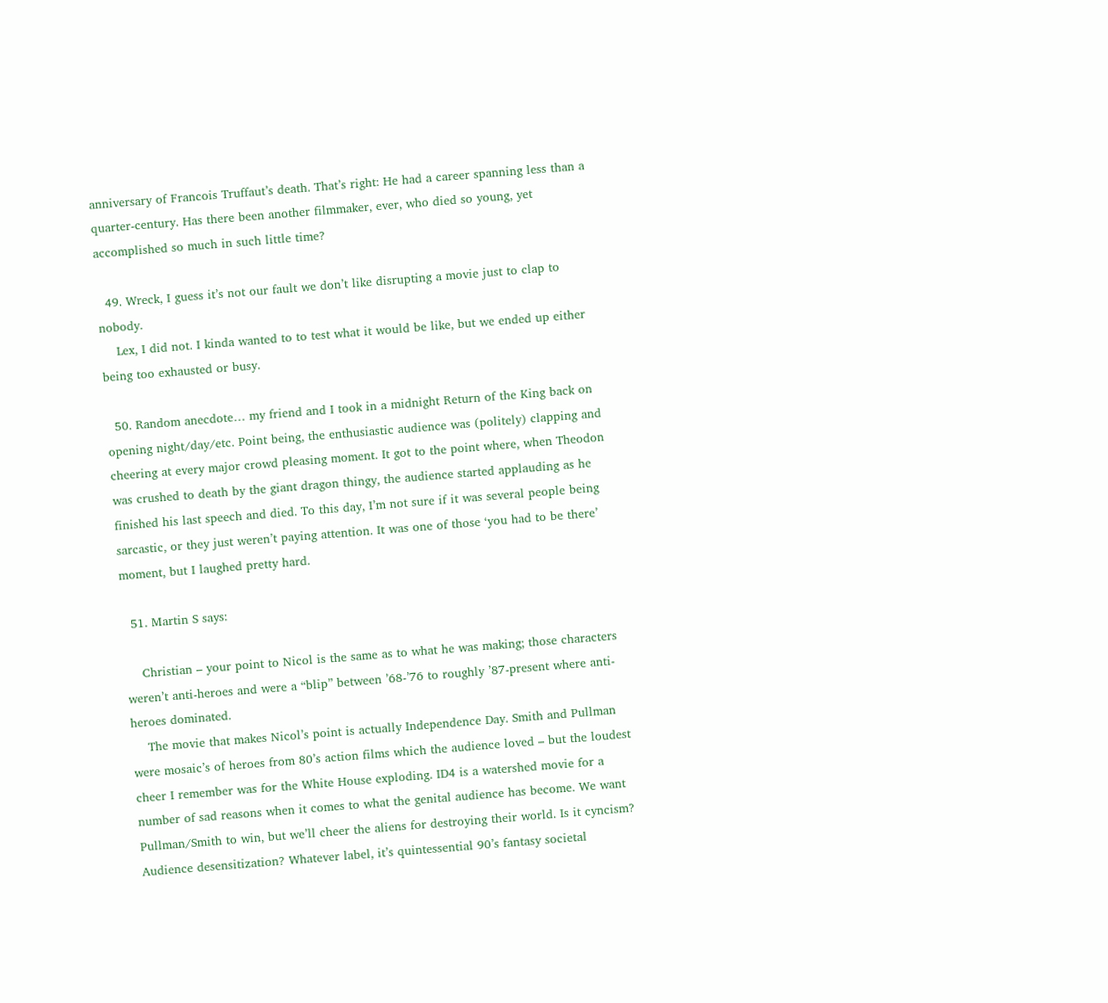anniversary of Francois Truffaut’s death. That’s right: He had a career spanning less than a quarter-century. Has there been another filmmaker, ever, who died so young, yet accomplished so much in such little time?

  49. Wreck, I guess it’s not our fault we don’t like disrupting a movie just to clap to nobody.
    Lex, I did not. I kinda wanted to to test what it would be like, but we ended up either being too exhausted or busy.

  50. Random anecdote… my friend and I took in a midnight Return of the King back on opening night/day/etc. Point being, the enthusiastic audience was (politely) clapping and cheering at every major crowd pleasing moment. It got to the point where, when Theodon was crushed to death by the giant dragon thingy, the audience started applauding as he finished his last speech and died. To this day, I’m not sure if it was several people being sarcastic, or they just weren’t paying attention. It was one of those ‘you had to be there’ moment, but I laughed pretty hard.

  51. Martin S says:

    Christian – your point to Nicol is the same as to what he was making; those characters weren’t anti-heroes and were a “blip” between ’68-’76 to roughly ’87-present where anti-heroes dominated.
    The movie that makes Nicol’s point is actually Independence Day. Smith and Pullman were mosaic’s of heroes from 80’s action films which the audience loved – but the loudest cheer I remember was for the White House exploding. ID4 is a watershed movie for a number of sad reasons when it comes to what the genital audience has become. We want Pullman/Smith to win, but we’ll cheer the aliens for destroying their world. Is it cyncism? Audience desensitization? Whatever label, it’s quintessential 90’s fantasy societal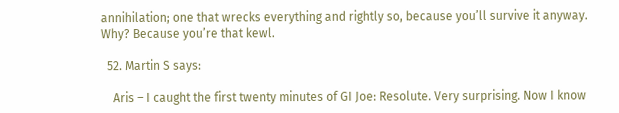annihilation; one that wrecks everything and rightly so, because you’ll survive it anyway. Why? Because you’re that kewl.

  52. Martin S says:

    Aris – I caught the first twenty minutes of GI Joe: Resolute. Very surprising. Now I know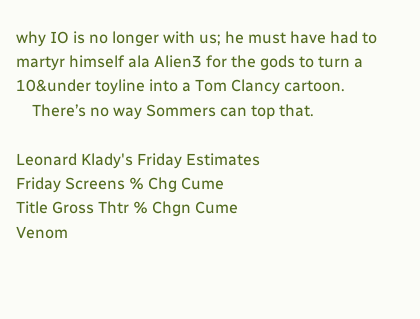why IO is no longer with us; he must have had to martyr himself ala Alien3 for the gods to turn a 10&under toyline into a Tom Clancy cartoon.
    There’s no way Sommers can top that.

Leonard Klady's Friday Estimates
Friday Screens % Chg Cume
Title Gross Thtr % Chgn Cume
Venom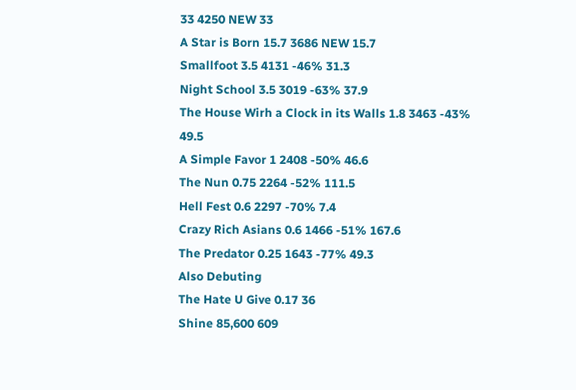33 4250 NEW 33
A Star is Born 15.7 3686 NEW 15.7
Smallfoot 3.5 4131 -46% 31.3
Night School 3.5 3019 -63% 37.9
The House Wirh a Clock in its Walls 1.8 3463 -43% 49.5
A Simple Favor 1 2408 -50% 46.6
The Nun 0.75 2264 -52% 111.5
Hell Fest 0.6 2297 -70% 7.4
Crazy Rich Asians 0.6 1466 -51% 167.6
The Predator 0.25 1643 -77% 49.3
Also Debuting
The Hate U Give 0.17 36
Shine 85,600 609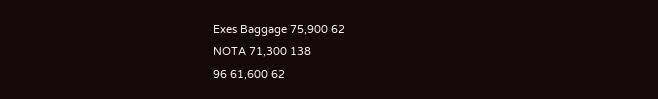Exes Baggage 75,900 62
NOTA 71,300 138
96 61,600 62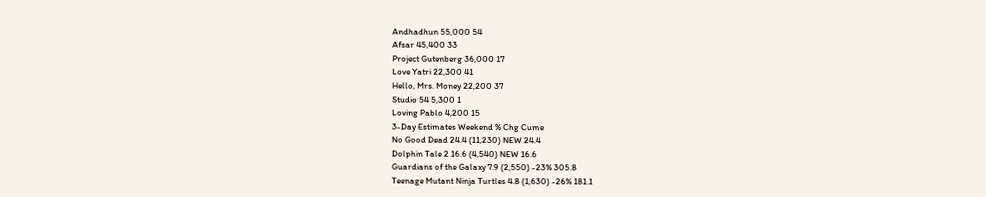Andhadhun 55,000 54
Afsar 45,400 33
Project Gutenberg 36,000 17
Love Yatri 22,300 41
Hello, Mrs. Money 22,200 37
Studio 54 5,300 1
Loving Pablo 4,200 15
3-Day Estimates Weekend % Chg Cume
No Good Dead 24.4 (11,230) NEW 24.4
Dolphin Tale 2 16.6 (4,540) NEW 16.6
Guardians of the Galaxy 7.9 (2,550) -23% 305.8
Teenage Mutant Ninja Turtles 4.8 (1,630) -26% 181.1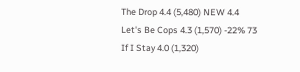The Drop 4.4 (5,480) NEW 4.4
Let's Be Cops 4.3 (1,570) -22% 73
If I Stay 4.0 (1,320)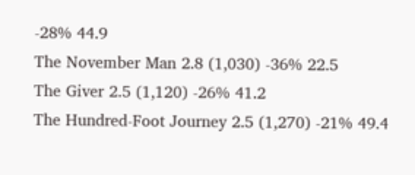-28% 44.9
The November Man 2.8 (1,030) -36% 22.5
The Giver 2.5 (1,120) -26% 41.2
The Hundred-Foot Journey 2.5 (1,270) -21% 49.4